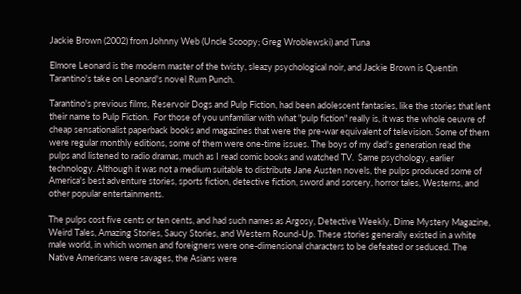Jackie Brown (2002) from Johnny Web (Uncle Scoopy; Greg Wroblewski) and Tuna

Elmore Leonard is the modern master of the twisty, sleazy psychological noir, and Jackie Brown is Quentin Tarantino's take on Leonard's novel Rum Punch.

Tarantino's previous films, Reservoir Dogs and Pulp Fiction, had been adolescent fantasies, like the stories that lent their name to Pulp Fiction.  For those of you unfamiliar with what "pulp fiction" really is, it was the whole oeuvre of cheap sensationalist paperback books and magazines that were the pre-war equivalent of television. Some of them were regular monthly editions, some of them were one-time issues. The boys of my dad's generation read the pulps and listened to radio dramas, much as I read comic books and watched TV.  Same psychology, earlier technology. Although it was not a medium suitable to distribute Jane Austen novels, the pulps produced some of America's best adventure stories, sports fiction, detective fiction, sword and sorcery, horror tales, Westerns, and other popular entertainments.

The pulps cost five cents or ten cents, and had such names as Argosy, Detective Weekly, Dime Mystery Magazine, Weird Tales, Amazing Stories, Saucy Stories, and Western Round-Up. These stories generally existed in a white male world, in which women and foreigners were one-dimensional characters to be defeated or seduced. The Native Americans were savages, the Asians were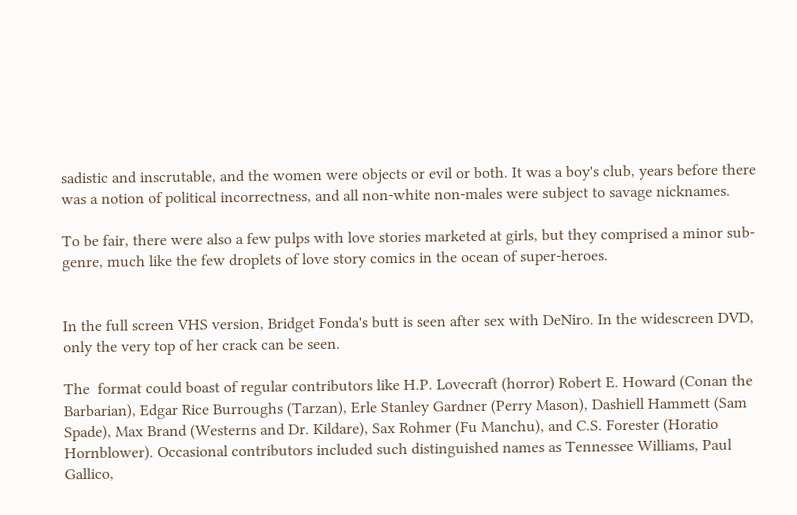sadistic and inscrutable, and the women were objects or evil or both. It was a boy's club, years before there was a notion of political incorrectness, and all non-white non-males were subject to savage nicknames.

To be fair, there were also a few pulps with love stories marketed at girls, but they comprised a minor sub-genre, much like the few droplets of love story comics in the ocean of super-heroes.


In the full screen VHS version, Bridget Fonda's butt is seen after sex with DeNiro. In the widescreen DVD, only the very top of her crack can be seen.

The  format could boast of regular contributors like H.P. Lovecraft (horror) Robert E. Howard (Conan the Barbarian), Edgar Rice Burroughs (Tarzan), Erle Stanley Gardner (Perry Mason), Dashiell Hammett (Sam Spade), Max Brand (Westerns and Dr. Kildare), Sax Rohmer (Fu Manchu), and C.S. Forester (Horatio Hornblower). Occasional contributors included such distinguished names as Tennessee Williams, Paul Gallico,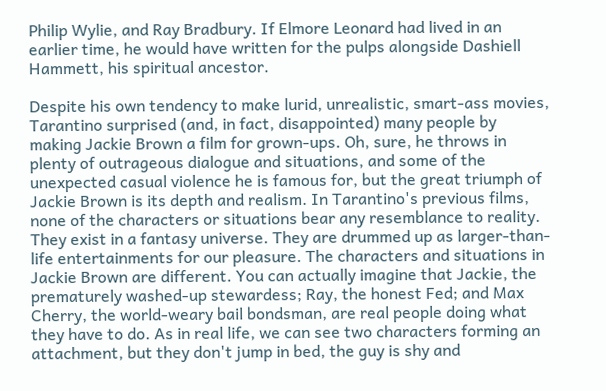Philip Wylie, and Ray Bradbury. If Elmore Leonard had lived in an earlier time, he would have written for the pulps alongside Dashiell Hammett, his spiritual ancestor.

Despite his own tendency to make lurid, unrealistic, smart-ass movies, Tarantino surprised (and, in fact, disappointed) many people by making Jackie Brown a film for grown-ups. Oh, sure, he throws in plenty of outrageous dialogue and situations, and some of the unexpected casual violence he is famous for, but the great triumph of Jackie Brown is its depth and realism. In Tarantino's previous films, none of the characters or situations bear any resemblance to reality. They exist in a fantasy universe. They are drummed up as larger-than-life entertainments for our pleasure. The characters and situations in Jackie Brown are different. You can actually imagine that Jackie, the prematurely washed-up stewardess; Ray, the honest Fed; and Max Cherry, the world-weary bail bondsman, are real people doing what they have to do. As in real life, we can see two characters forming an attachment, but they don't jump in bed, the guy is shy and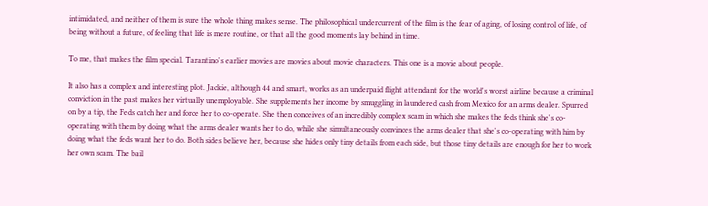intimidated, and neither of them is sure the whole thing makes sense. The philosophical undercurrent of the film is the fear of aging, of losing control of life, of being without a future, of feeling that life is mere routine, or that all the good moments lay behind in time.

To me, that makes the film special. Tarantino's earlier movies are movies about movie characters. This one is a movie about people.

It also has a complex and interesting plot. Jackie, although 44 and smart, works as an underpaid flight attendant for the world's worst airline because a criminal conviction in the past makes her virtually unemployable. She supplements her income by smuggling in laundered cash from Mexico for an arms dealer. Spurred on by a tip, the Feds catch her and force her to co-operate. She then conceives of an incredibly complex scam in which she makes the feds think she's co-operating with them by doing what the arms dealer wants her to do, while she simultaneously convinces the arms dealer that she's co-operating with him by doing what the feds want her to do. Both sides believe her, because she hides only tiny details from each side, but those tiny details are enough for her to work her own scam. The bail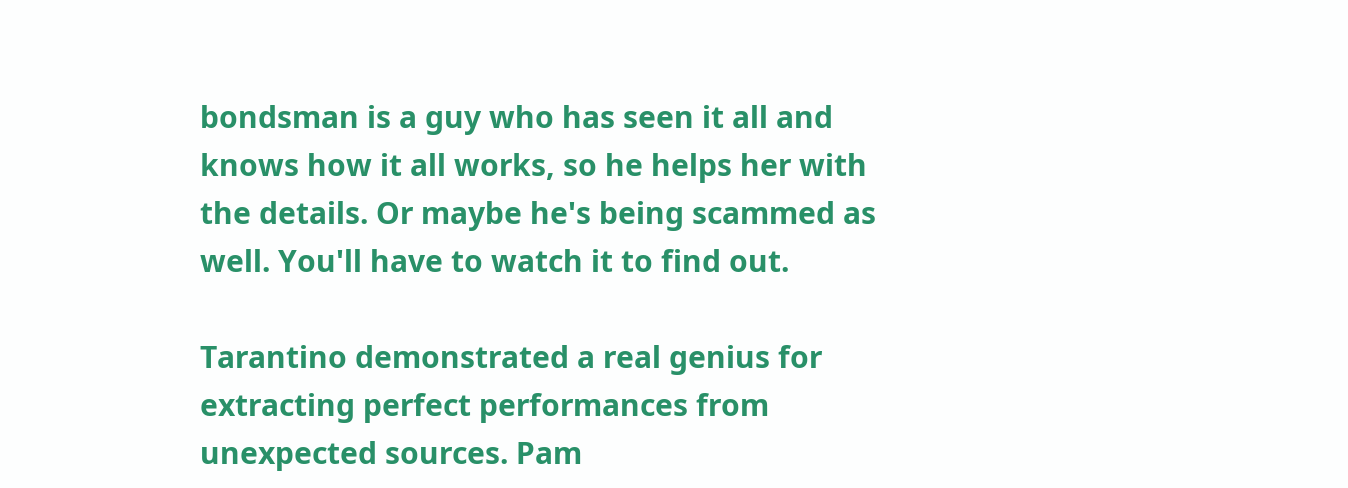bondsman is a guy who has seen it all and knows how it all works, so he helps her with the details. Or maybe he's being scammed as well. You'll have to watch it to find out.

Tarantino demonstrated a real genius for extracting perfect performances from unexpected sources. Pam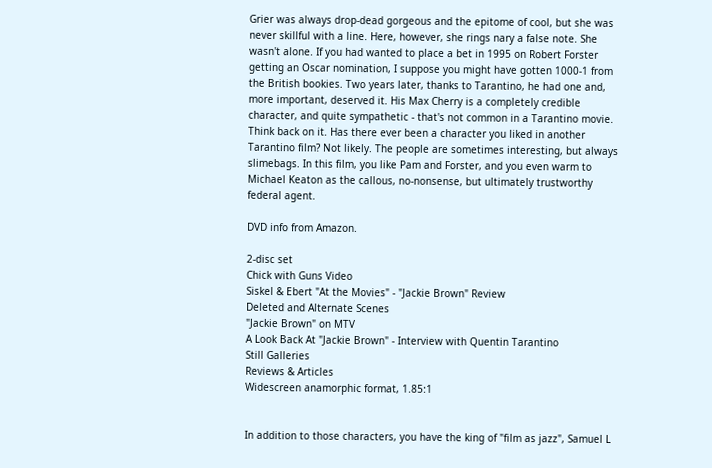Grier was always drop-dead gorgeous and the epitome of cool, but she was never skillful with a line. Here, however, she rings nary a false note. She wasn't alone. If you had wanted to place a bet in 1995 on Robert Forster getting an Oscar nomination, I suppose you might have gotten 1000-1 from the British bookies. Two years later, thanks to Tarantino, he had one and, more important, deserved it. His Max Cherry is a completely credible character, and quite sympathetic - that's not common in a Tarantino movie. Think back on it. Has there ever been a character you liked in another Tarantino film? Not likely. The people are sometimes interesting, but always slimebags. In this film, you like Pam and Forster, and you even warm to Michael Keaton as the callous, no-nonsense, but ultimately trustworthy federal agent.

DVD info from Amazon.

2-disc set
Chick with Guns Video
Siskel & Ebert "At the Movies" - "Jackie Brown" Review
Deleted and Alternate Scenes
"Jackie Brown" on MTV
A Look Back At "Jackie Brown" - Interview with Quentin Tarantino
Still Galleries
Reviews & Articles
Widescreen anamorphic format, 1.85:1


In addition to those characters, you have the king of "film as jazz", Samuel L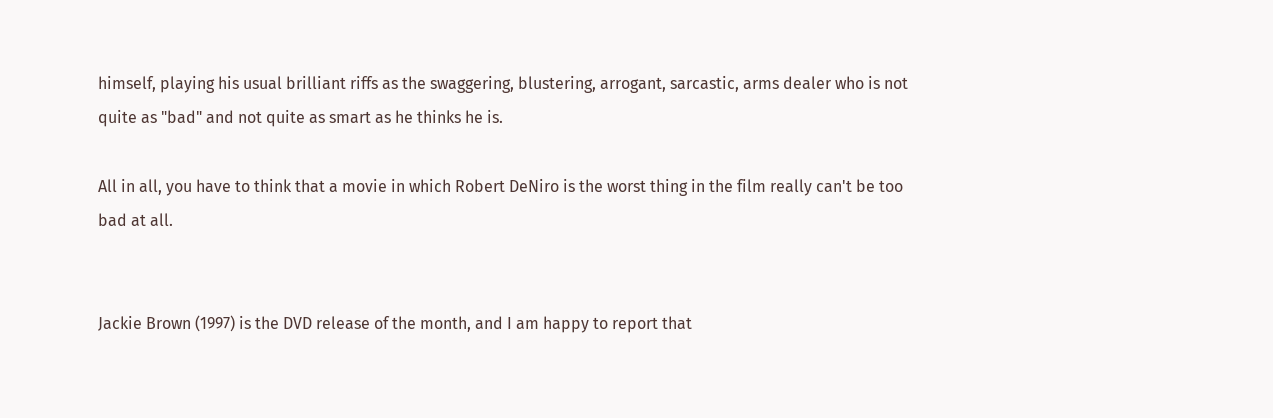himself, playing his usual brilliant riffs as the swaggering, blustering, arrogant, sarcastic, arms dealer who is not quite as "bad" and not quite as smart as he thinks he is.

All in all, you have to think that a movie in which Robert DeNiro is the worst thing in the film really can't be too bad at all.


Jackie Brown (1997) is the DVD release of the month, and I am happy to report that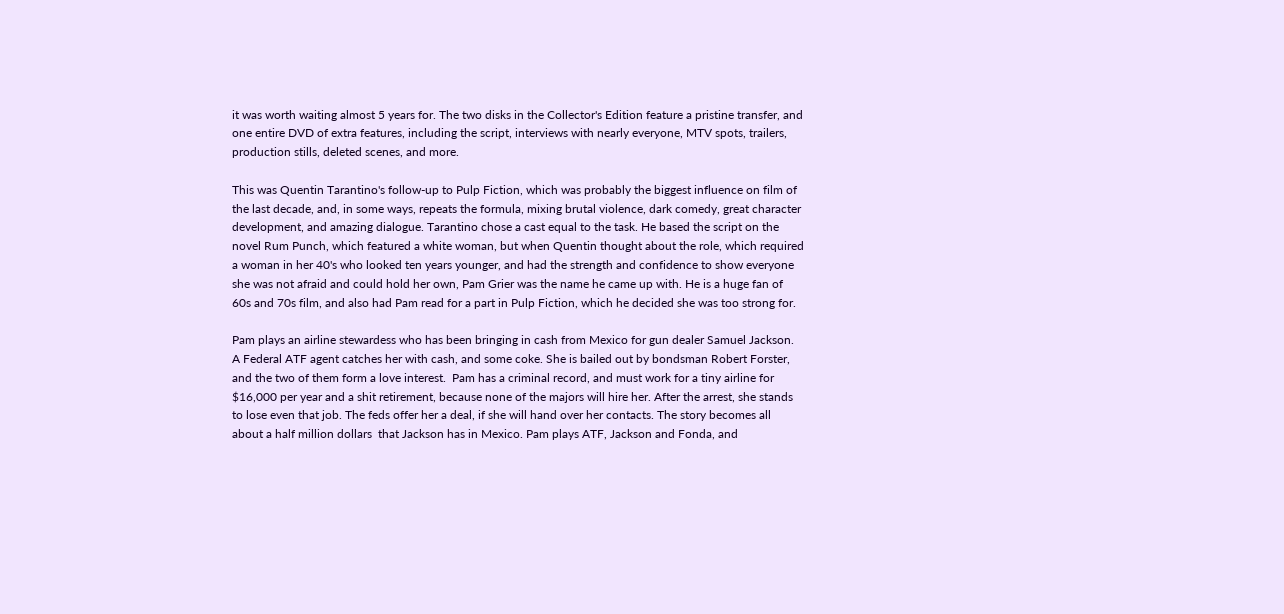it was worth waiting almost 5 years for. The two disks in the Collector's Edition feature a pristine transfer, and one entire DVD of extra features, including the script, interviews with nearly everyone, MTV spots, trailers, production stills, deleted scenes, and more.

This was Quentin Tarantino's follow-up to Pulp Fiction, which was probably the biggest influence on film of the last decade, and, in some ways, repeats the formula, mixing brutal violence, dark comedy, great character development, and amazing dialogue. Tarantino chose a cast equal to the task. He based the script on the novel Rum Punch, which featured a white woman, but when Quentin thought about the role, which required a woman in her 40's who looked ten years younger, and had the strength and confidence to show everyone she was not afraid and could hold her own, Pam Grier was the name he came up with. He is a huge fan of 60s and 70s film, and also had Pam read for a part in Pulp Fiction, which he decided she was too strong for.

Pam plays an airline stewardess who has been bringing in cash from Mexico for gun dealer Samuel Jackson. A Federal ATF agent catches her with cash, and some coke. She is bailed out by bondsman Robert Forster, and the two of them form a love interest.  Pam has a criminal record, and must work for a tiny airline for $16,000 per year and a shit retirement, because none of the majors will hire her. After the arrest, she stands to lose even that job. The feds offer her a deal, if she will hand over her contacts. The story becomes all about a half million dollars  that Jackson has in Mexico. Pam plays ATF, Jackson and Fonda, and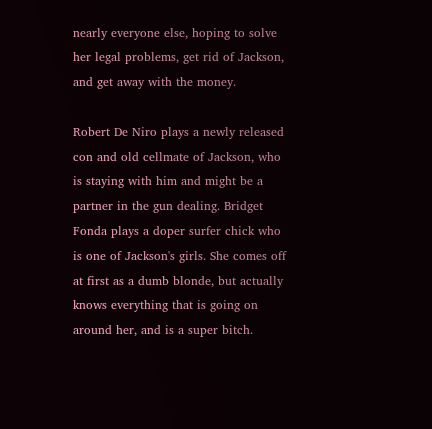nearly everyone else, hoping to solve her legal problems, get rid of Jackson, and get away with the money.

Robert De Niro plays a newly released con and old cellmate of Jackson, who is staying with him and might be a partner in the gun dealing. Bridget Fonda plays a doper surfer chick who is one of Jackson's girls. She comes off at first as a dumb blonde, but actually knows everything that is going on around her, and is a super bitch.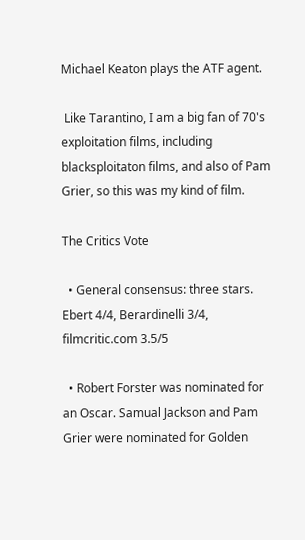Michael Keaton plays the ATF agent.

 Like Tarantino, I am a big fan of 70's exploitation films, including blacksploitaton films, and also of Pam Grier, so this was my kind of film.

The Critics Vote

  • General consensus: three stars. Ebert 4/4, Berardinelli 3/4, filmcritic.com 3.5/5

  • Robert Forster was nominated for an Oscar. Samual Jackson and Pam Grier were nominated for Golden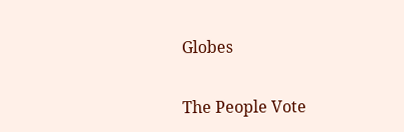Globes

The People Vote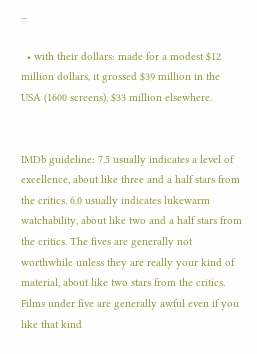...

  • with their dollars: made for a modest $12 million dollars, it grossed $39 million in the USA (1600 screens), $33 million elsewhere.


IMDb guideline: 7.5 usually indicates a level of excellence, about like three and a half stars from the critics. 6.0 usually indicates lukewarm watchability, about like two and a half stars from the critics. The fives are generally not worthwhile unless they are really your kind of material, about like two stars from the critics. Films under five are generally awful even if you like that kind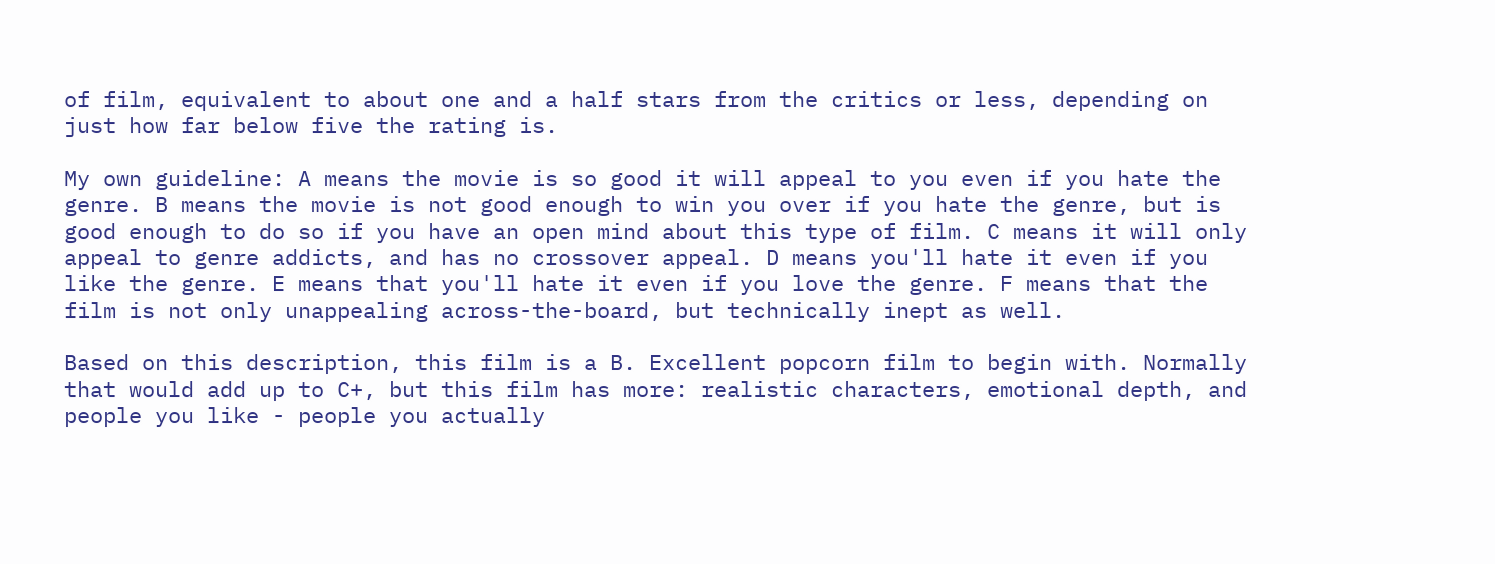of film, equivalent to about one and a half stars from the critics or less, depending on just how far below five the rating is.

My own guideline: A means the movie is so good it will appeal to you even if you hate the genre. B means the movie is not good enough to win you over if you hate the genre, but is good enough to do so if you have an open mind about this type of film. C means it will only appeal to genre addicts, and has no crossover appeal. D means you'll hate it even if you like the genre. E means that you'll hate it even if you love the genre. F means that the film is not only unappealing across-the-board, but technically inept as well.

Based on this description, this film is a B. Excellent popcorn film to begin with. Normally that would add up to C+, but this film has more: realistic characters, emotional depth, and people you like - people you actually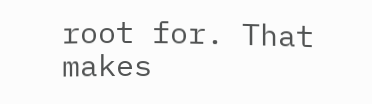root for. That makes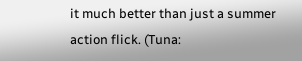it much better than just a summer action flick. (Tuna: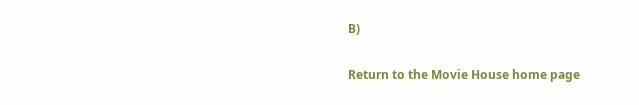B)

Return to the Movie House home page